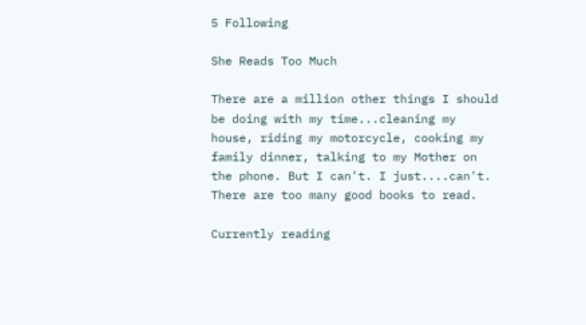5 Following

She Reads Too Much

There are a million other things I should be doing with my time...cleaning my house, riding my motorcycle, cooking my family dinner, talking to my Mother on the phone. But I can't. I just....can't. There are too many good books to read.

Currently reading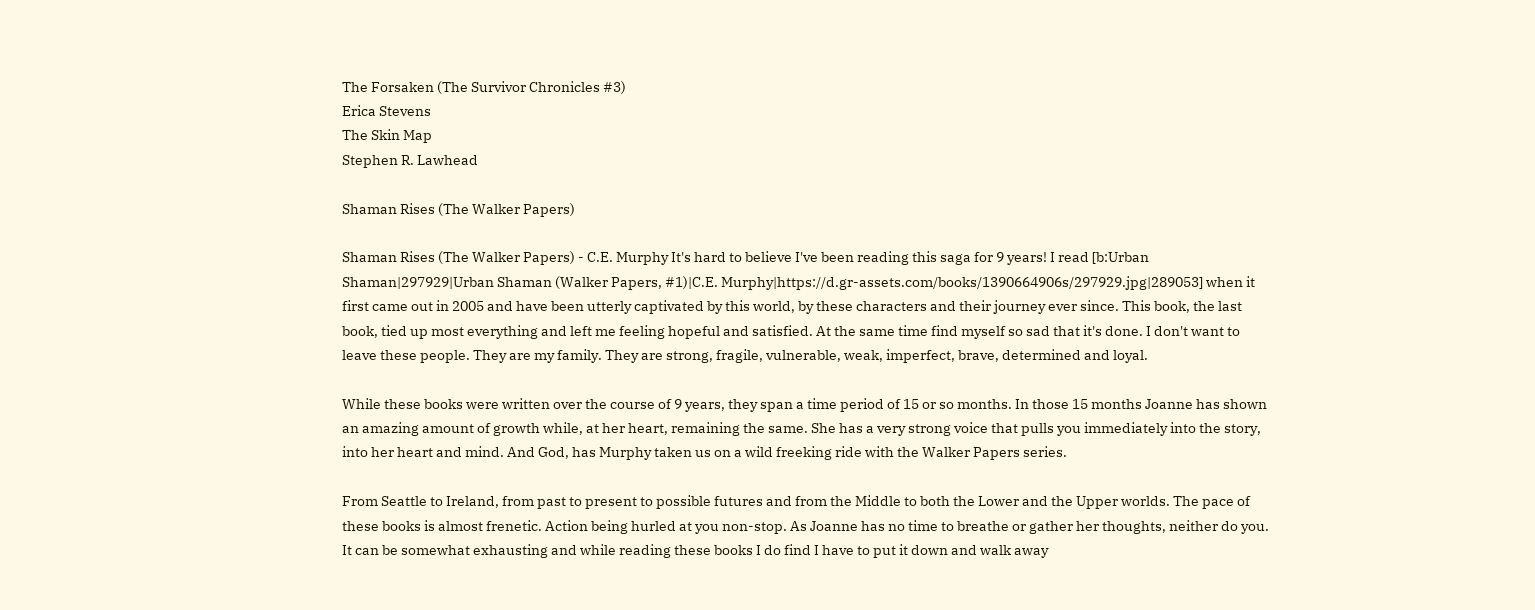The Forsaken (The Survivor Chronicles #3)
Erica Stevens
The Skin Map
Stephen R. Lawhead

Shaman Rises (The Walker Papers)

Shaman Rises (The Walker Papers) - C.E. Murphy It's hard to believe I've been reading this saga for 9 years! I read [b:Urban Shaman|297929|Urban Shaman (Walker Papers, #1)|C.E. Murphy|https://d.gr-assets.com/books/1390664906s/297929.jpg|289053] when it first came out in 2005 and have been utterly captivated by this world, by these characters and their journey ever since. This book, the last book, tied up most everything and left me feeling hopeful and satisfied. At the same time find myself so sad that it's done. I don't want to leave these people. They are my family. They are strong, fragile, vulnerable, weak, imperfect, brave, determined and loyal.

While these books were written over the course of 9 years, they span a time period of 15 or so months. In those 15 months Joanne has shown an amazing amount of growth while, at her heart, remaining the same. She has a very strong voice that pulls you immediately into the story, into her heart and mind. And God, has Murphy taken us on a wild freeking ride with the Walker Papers series.

From Seattle to Ireland, from past to present to possible futures and from the Middle to both the Lower and the Upper worlds. The pace of these books is almost frenetic. Action being hurled at you non-stop. As Joanne has no time to breathe or gather her thoughts, neither do you. It can be somewhat exhausting and while reading these books I do find I have to put it down and walk away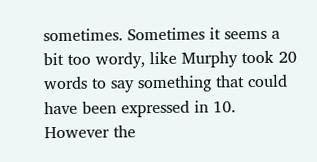sometimes. Sometimes it seems a bit too wordy, like Murphy took 20 words to say something that could have been expressed in 10. However the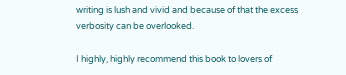writing is lush and vivid and because of that the excess verbosity can be overlooked.

I highly, highly recommend this book to lovers of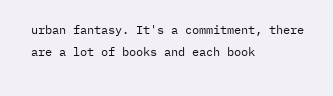urban fantasy. It's a commitment, there are a lot of books and each book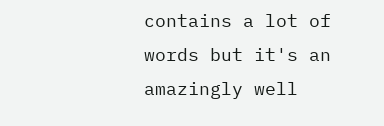contains a lot of words but it's an amazingly well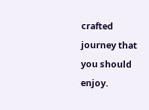crafted journey that you should enjoy.